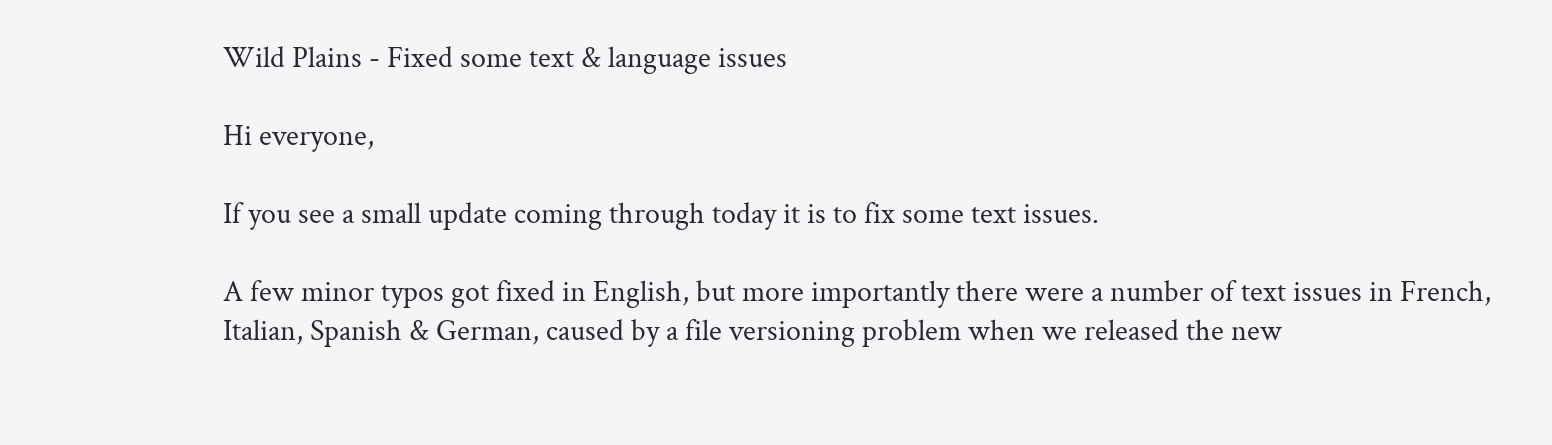Wild Plains - Fixed some text & language issues

Hi everyone,

If you see a small update coming through today it is to fix some text issues.

A few minor typos got fixed in English, but more importantly there were a number of text issues in French, Italian, Spanish & German, caused by a file versioning problem when we released the new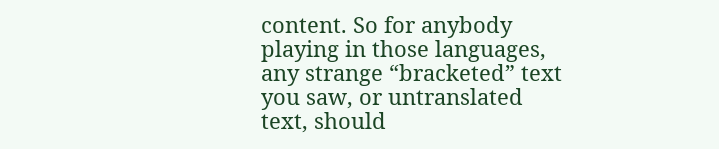content. So for anybody playing in those languages, any strange “bracketed” text you saw, or untranslated text, should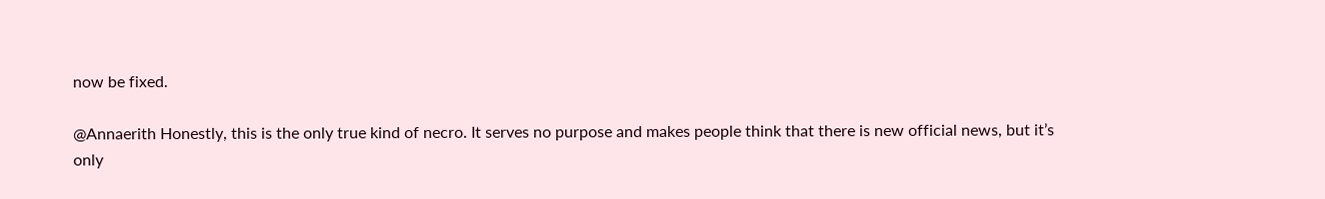now be fixed.

@Annaerith Honestly, this is the only true kind of necro. It serves no purpose and makes people think that there is new official news, but it’s only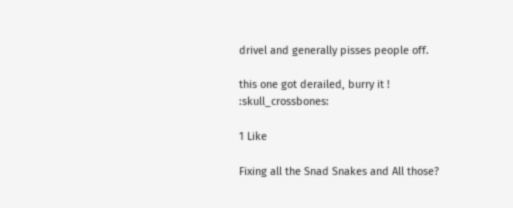drivel and generally pisses people off.

this one got derailed, burry it ! :skull_crossbones:

1 Like

Fixing all the Snad Snakes and All those?